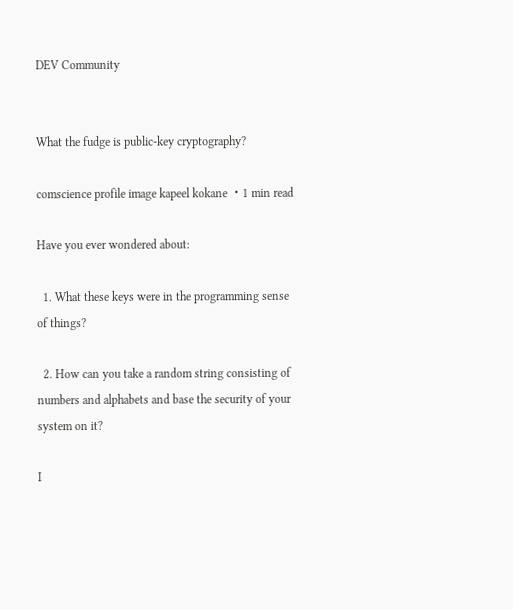DEV Community


What the fudge is public-key cryptography?

comscience profile image kapeel kokane ・1 min read

Have you ever wondered about:

  1. What these keys were in the programming sense of things?

  2. How can you take a random string consisting of numbers and alphabets and base the security of your system on it?

I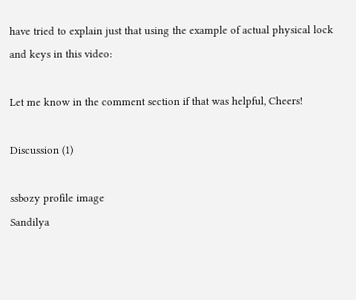have tried to explain just that using the example of actual physical lock and keys in this video:

Let me know in the comment section if that was helpful, Cheers!

Discussion (1)

ssbozy profile image
Sandilya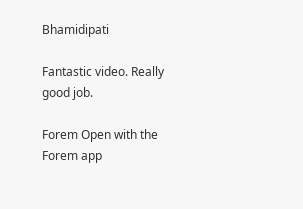Bhamidipati

Fantastic video. Really good job.

Forem Open with the Forem app